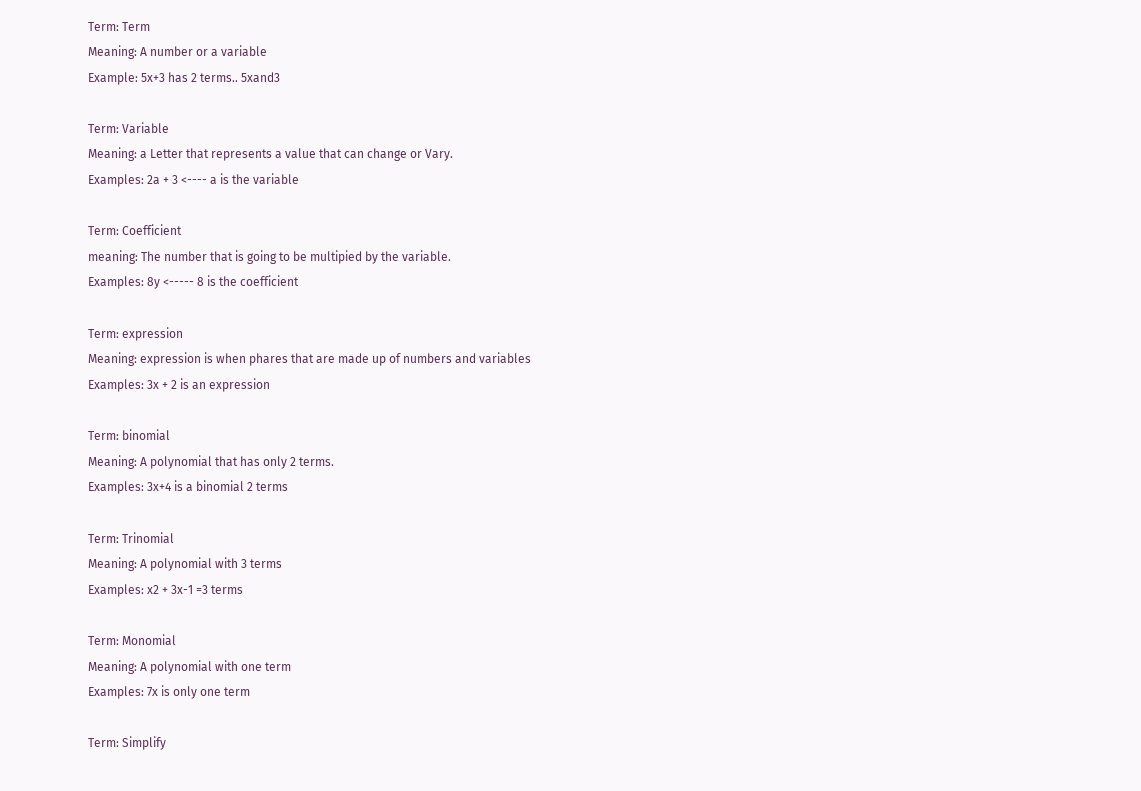Term: Term
Meaning: A number or a variable
Example: 5x+3 has 2 terms.. 5xand3

Term: Variable
Meaning: a Letter that represents a value that can change or Vary.
Examples: 2a + 3 <---- a is the variable

Term: Coefficient
meaning: The number that is going to be multipied by the variable.
Examples: 8y <----- 8 is the coefficient

Term: expression
Meaning: expression is when phares that are made up of numbers and variables
Examples: 3x + 2 is an expression

Term: binomial
Meaning: A polynomial that has only 2 terms.
Examples: 3x+4 is a binomial 2 terms

Term: Trinomial
Meaning: A polynomial with 3 terms
Examples: x2 + 3x-1 =3 terms

Term: Monomial
Meaning: A polynomial with one term
Examples: 7x is only one term

Term: Simplify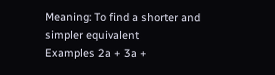Meaning: To find a shorter and simpler equivalent
Examples 2a + 3a +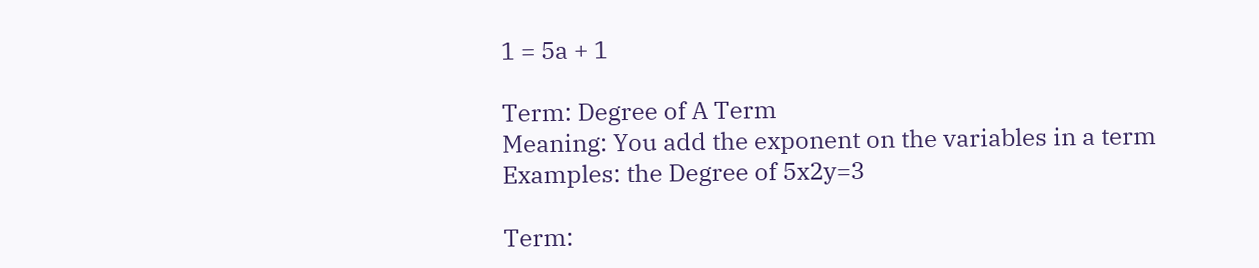1 = 5a + 1

Term: Degree of A Term
Meaning: You add the exponent on the variables in a term
Examples: the Degree of 5x2y=3

Term: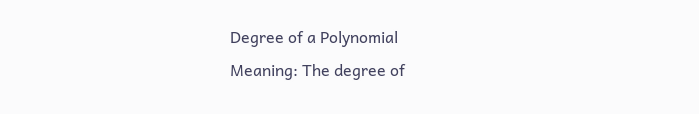Degree of a Polynomial
Meaning: The degree of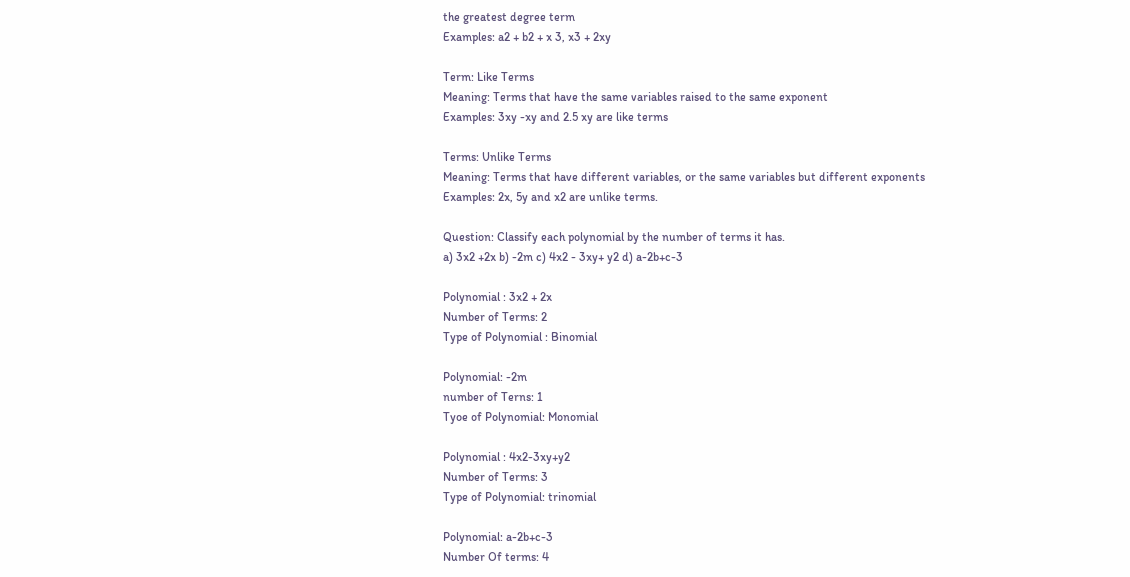the greatest degree term
Examples: a2 + b2 + x 3, x3 + 2xy

Term: Like Terms
Meaning: Terms that have the same variables raised to the same exponent
Examples: 3xy -xy and 2.5 xy are like terms

Terms: Unlike Terms
Meaning: Terms that have different variables, or the same variables but different exponents
Examples: 2x, 5y and x2 are unlike terms.

Question: Classify each polynomial by the number of terms it has.
a) 3x2 +2x b) -2m c) 4x2 - 3xy+ y2 d) a-2b+c-3

Polynomial : 3x2 + 2x
Number of Terms: 2
Type of Polynomial : Binomial

Polynomial: -2m
number of Terns: 1
Tyoe of Polynomial: Monomial

Polynomial : 4x2-3xy+y2
Number of Terms: 3
Type of Polynomial: trinomial

Polynomial: a-2b+c-3
Number Of terms: 4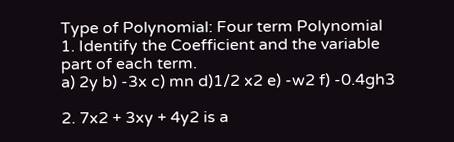Type of Polynomial: Four term Polynomial
1. Identify the Coefficient and the variable part of each term.
a) 2y b) -3x c) mn d)1/2 x2 e) -w2 f) -0.4gh3

2. 7x2 + 3xy + 4y2 is a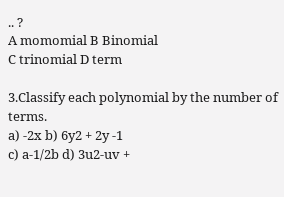.. ?
A momomial B Binomial
C trinomial D term

3.Classify each polynomial by the number of terms.
a) -2x b) 6y2 + 2y -1
c) a-1/2b d) 3u2-uv +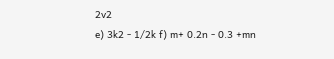2v2
e) 3k2 - 1/2k f) m+ 0.2n - 0.3 +mn